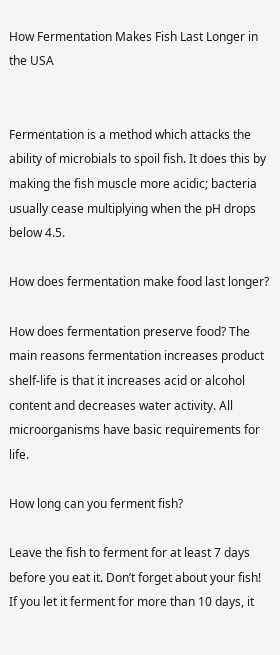How Fermentation Makes Fish Last Longer in the USA


Fermentation is a method which attacks the ability of microbials to spoil fish. It does this by making the fish muscle more acidic; bacteria usually cease multiplying when the pH drops below 4.5.

How does fermentation make food last longer?

How does fermentation preserve food? The main reasons fermentation increases product shelf-life is that it increases acid or alcohol content and decreases water activity. All microorganisms have basic requirements for life.

How long can you ferment fish?

Leave the fish to ferment for at least 7 days before you eat it. Don’t forget about your fish! If you let it ferment for more than 10 days, it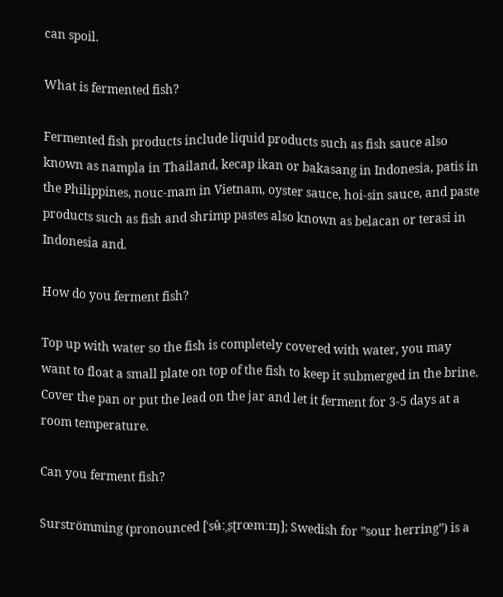can spoil.

What is fermented fish?

Fermented fish products include liquid products such as fish sauce also known as nampla in Thailand, kecap ikan or bakasang in Indonesia, patis in the Philippines, nouc-mam in Vietnam, oyster sauce, hoi-sin sauce, and paste products such as fish and shrimp pastes also known as belacan or terasi in Indonesia and.

How do you ferment fish?

Top up with water so the fish is completely covered with water, you may want to float a small plate on top of the fish to keep it submerged in the brine. Cover the pan or put the lead on the jar and let it ferment for 3-5 days at a room temperature.

Can you ferment fish?

Surströmming (pronounced [ˈsʉ̂ːˌʂʈrœmːɪŋ]; Swedish for ”sour herring”) is a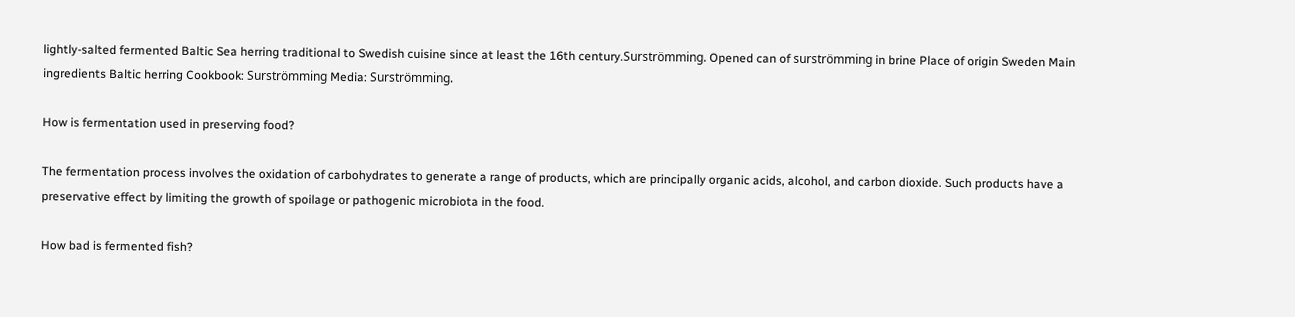lightly-salted fermented Baltic Sea herring traditional to Swedish cuisine since at least the 16th century.Surströmming. Opened can of surströmming in brine Place of origin Sweden Main ingredients Baltic herring Cookbook: Surströmming Media: Surströmming.

How is fermentation used in preserving food?

The fermentation process involves the oxidation of carbohydrates to generate a range of products, which are principally organic acids, alcohol, and carbon dioxide. Such products have a preservative effect by limiting the growth of spoilage or pathogenic microbiota in the food.

How bad is fermented fish?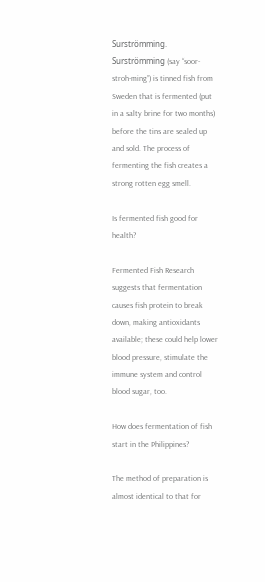Surströmming. Surströmming (say “soor-stroh-ming”) is tinned fish from Sweden that is fermented (put in a salty brine for two months) before the tins are sealed up and sold. The process of fermenting the fish creates a strong rotten egg smell.

Is fermented fish good for health?

Fermented Fish Research suggests that fermentation causes fish protein to break down, making antioxidants available; these could help lower blood pressure, stimulate the immune system and control blood sugar, too.

How does fermentation of fish start in the Philippines?

The method of preparation is almost identical to that for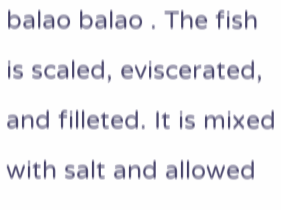balao balao . The fish is scaled, eviscerated, and filleted. It is mixed with salt and allowed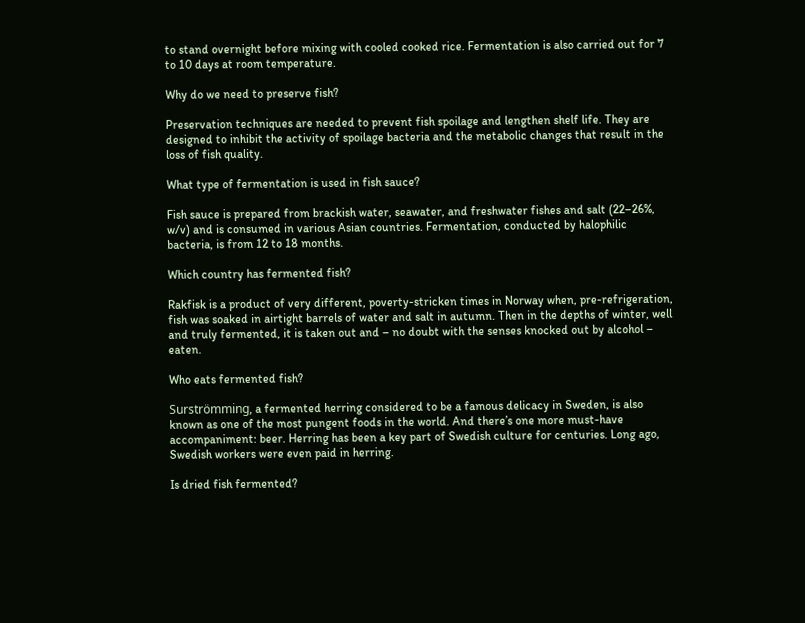to stand overnight before mixing with cooled cooked rice. Fermentation is also carried out for 7 to 10 days at room temperature.

Why do we need to preserve fish?

Preservation techniques are needed to prevent fish spoilage and lengthen shelf life. They are designed to inhibit the activity of spoilage bacteria and the metabolic changes that result in the loss of fish quality.

What type of fermentation is used in fish sauce?

Fish sauce is prepared from brackish water, seawater, and freshwater fishes and salt (22–26%, w/v) and is consumed in various Asian countries. Fermentation, conducted by halophilic bacteria, is from 12 to 18 months.

Which country has fermented fish?

Rakfisk is a product of very different, poverty-stricken times in Norway when, pre-refrigeration, fish was soaked in airtight barrels of water and salt in autumn. Then in the depths of winter, well and truly fermented, it is taken out and – no doubt with the senses knocked out by alcohol – eaten.

Who eats fermented fish?

Surströmming, a fermented herring considered to be a famous delicacy in Sweden, is also known as one of the most pungent foods in the world. And there’s one more must-have accompaniment: beer. Herring has been a key part of Swedish culture for centuries. Long ago, Swedish workers were even paid in herring.

Is dried fish fermented?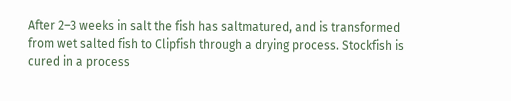After 2–3 weeks in salt the fish has saltmatured, and is transformed from wet salted fish to Clipfish through a drying process. Stockfish is cured in a process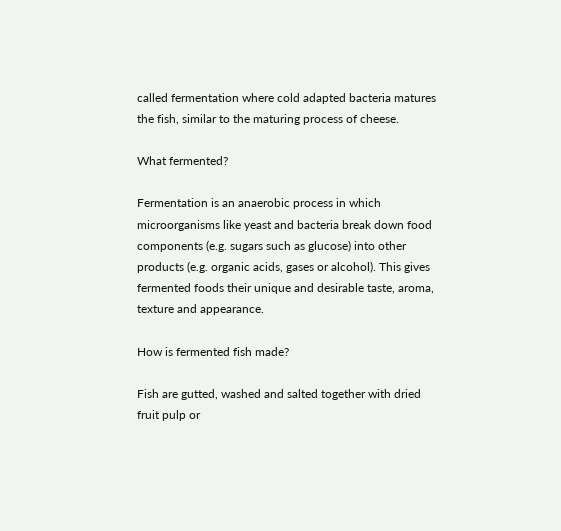called fermentation where cold adapted bacteria matures the fish, similar to the maturing process of cheese.

What fermented?

Fermentation is an anaerobic process in which microorganisms like yeast and bacteria break down food components (e.g. sugars such as glucose) into other products (e.g. organic acids, gases or alcohol). This gives fermented foods their unique and desirable taste, aroma, texture and appearance.

How is fermented fish made?

Fish are gutted, washed and salted together with dried fruit pulp or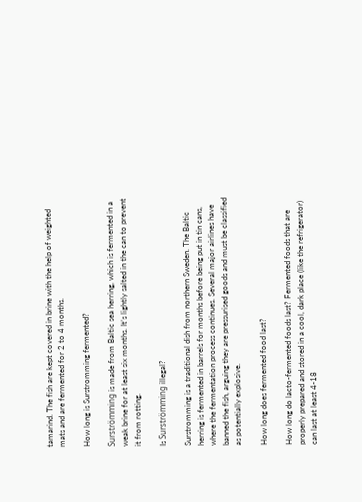tamarind. The fish are kept covered in brine with the help of weighted mats and are fermented for 2 to 4 months.

How long is Surstromming fermented?

Surströmming is made from Baltic sea herring, which is fermented in a weak brine for at least six months. It’s lightly salted in the can to prevent it from rotting.

Is Surströmming illegal?

Surstromming is a traditional dish from northern Sweden. The Baltic herring is fermented in barrels for months before being put in tin cans, where the fermentation process continues. Several major airlines have banned the fish, arguing they are pressurised goods and must be classified as potentially explosive.

How long does fermented food last?

How long do lacto-fermented foods last? Fermented foods that are properly prepared and stored in a cool, dark place (like the refrigerator) can last at least 4-18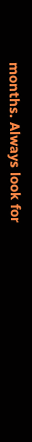months. Always look for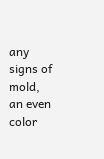any signs of mold, an even color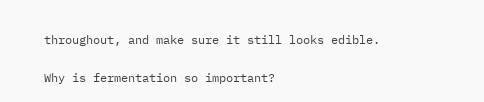throughout, and make sure it still looks edible.

Why is fermentation so important?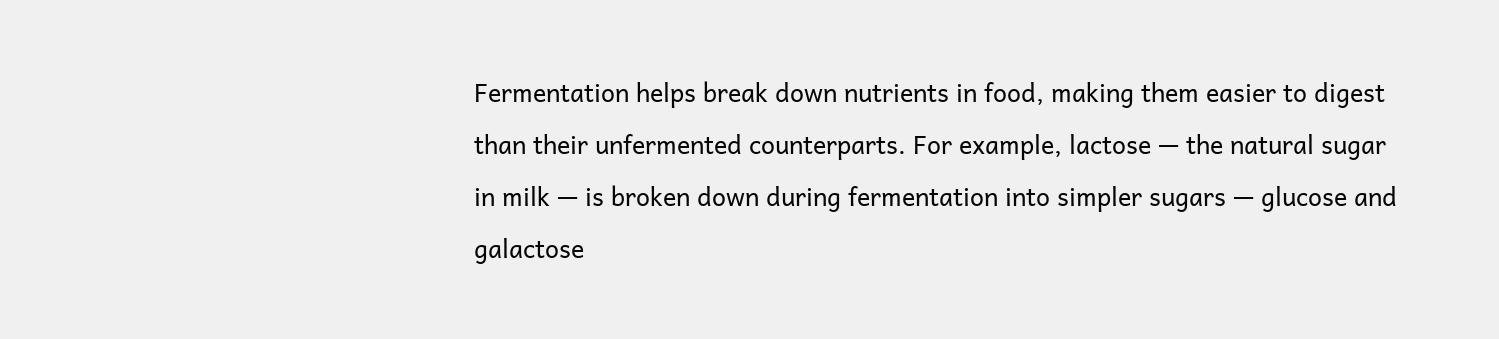Fermentation helps break down nutrients in food, making them easier to digest than their unfermented counterparts. For example, lactose — the natural sugar in milk — is broken down during fermentation into simpler sugars — glucose and galactose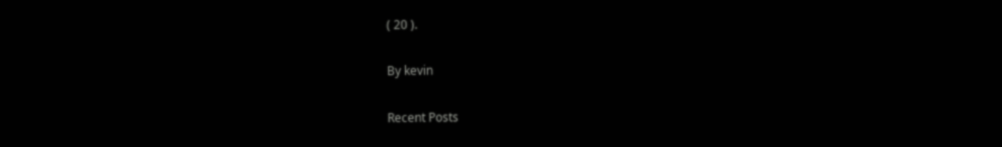( 20 ).

By kevin

Recent Posts